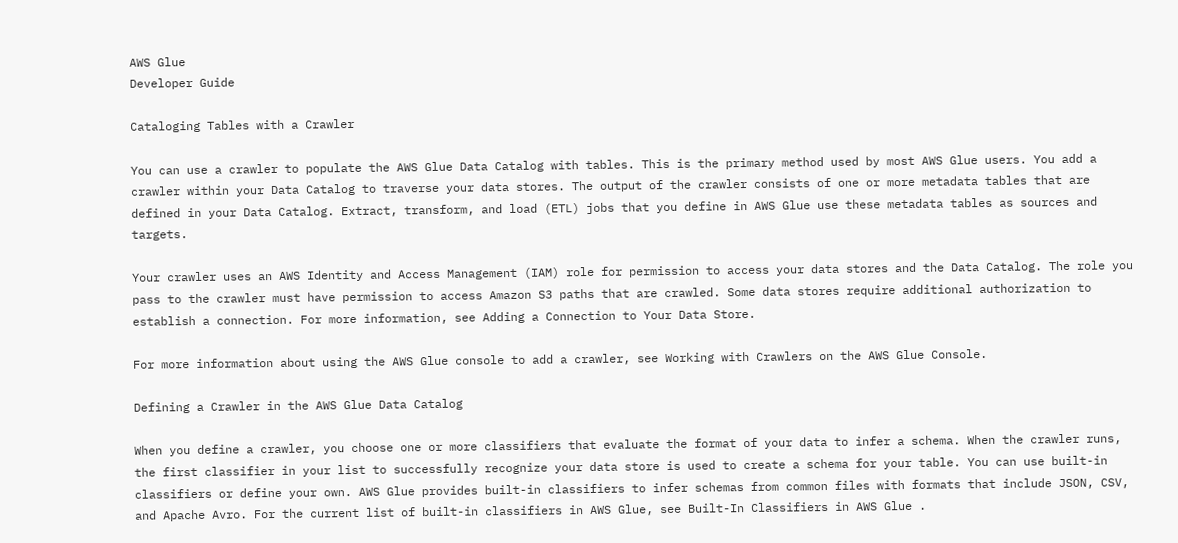AWS Glue
Developer Guide

Cataloging Tables with a Crawler

You can use a crawler to populate the AWS Glue Data Catalog with tables. This is the primary method used by most AWS Glue users. You add a crawler within your Data Catalog to traverse your data stores. The output of the crawler consists of one or more metadata tables that are defined in your Data Catalog. Extract, transform, and load (ETL) jobs that you define in AWS Glue use these metadata tables as sources and targets.

Your crawler uses an AWS Identity and Access Management (IAM) role for permission to access your data stores and the Data Catalog. The role you pass to the crawler must have permission to access Amazon S3 paths that are crawled. Some data stores require additional authorization to establish a connection. For more information, see Adding a Connection to Your Data Store.

For more information about using the AWS Glue console to add a crawler, see Working with Crawlers on the AWS Glue Console.

Defining a Crawler in the AWS Glue Data Catalog

When you define a crawler, you choose one or more classifiers that evaluate the format of your data to infer a schema. When the crawler runs, the first classifier in your list to successfully recognize your data store is used to create a schema for your table. You can use built-in classifiers or define your own. AWS Glue provides built-in classifiers to infer schemas from common files with formats that include JSON, CSV, and Apache Avro. For the current list of built-in classifiers in AWS Glue, see Built-In Classifiers in AWS Glue .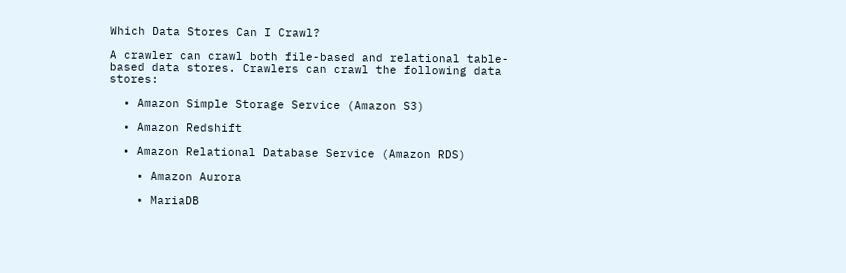Which Data Stores Can I Crawl?

A crawler can crawl both file-based and relational table-based data stores. Crawlers can crawl the following data stores:

  • Amazon Simple Storage Service (Amazon S3)

  • Amazon Redshift

  • Amazon Relational Database Service (Amazon RDS)

    • Amazon Aurora

    • MariaDB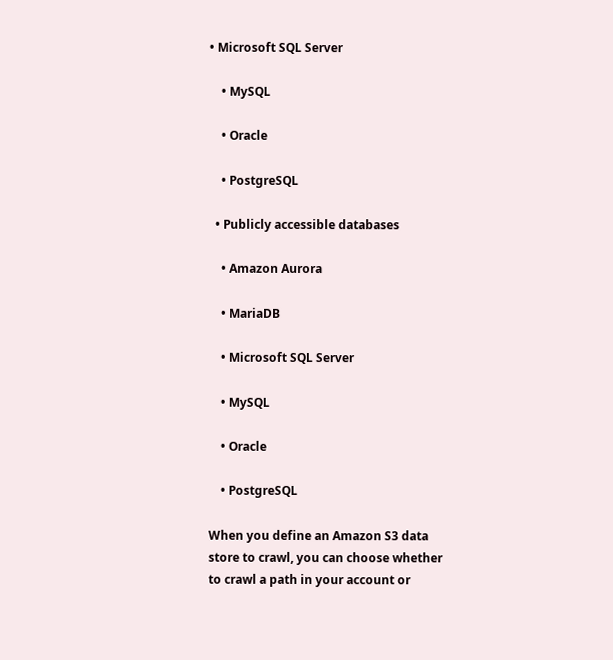• Microsoft SQL Server

    • MySQL

    • Oracle

    • PostgreSQL

  • Publicly accessible databases

    • Amazon Aurora

    • MariaDB

    • Microsoft SQL Server

    • MySQL

    • Oracle

    • PostgreSQL

When you define an Amazon S3 data store to crawl, you can choose whether to crawl a path in your account or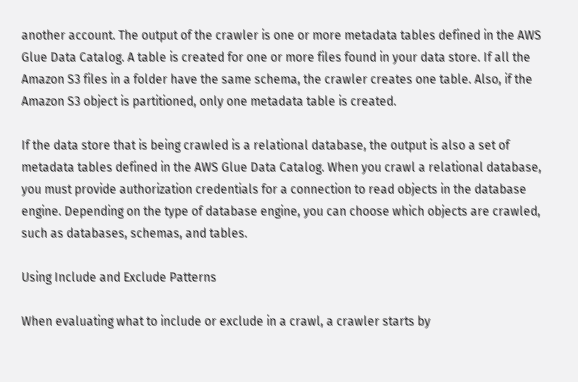another account. The output of the crawler is one or more metadata tables defined in the AWS Glue Data Catalog. A table is created for one or more files found in your data store. If all the Amazon S3 files in a folder have the same schema, the crawler creates one table. Also, if the Amazon S3 object is partitioned, only one metadata table is created.

If the data store that is being crawled is a relational database, the output is also a set of metadata tables defined in the AWS Glue Data Catalog. When you crawl a relational database, you must provide authorization credentials for a connection to read objects in the database engine. Depending on the type of database engine, you can choose which objects are crawled, such as databases, schemas, and tables.

Using Include and Exclude Patterns

When evaluating what to include or exclude in a crawl, a crawler starts by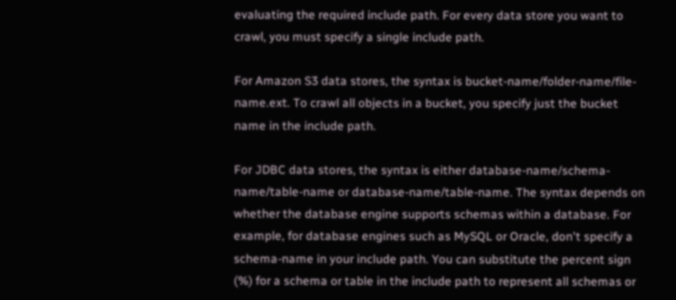evaluating the required include path. For every data store you want to crawl, you must specify a single include path.

For Amazon S3 data stores, the syntax is bucket-name/folder-name/file-name.ext. To crawl all objects in a bucket, you specify just the bucket name in the include path.

For JDBC data stores, the syntax is either database-name/schema-name/table-name or database-name/table-name. The syntax depends on whether the database engine supports schemas within a database. For example, for database engines such as MySQL or Oracle, don't specify a schema-name in your include path. You can substitute the percent sign (%) for a schema or table in the include path to represent all schemas or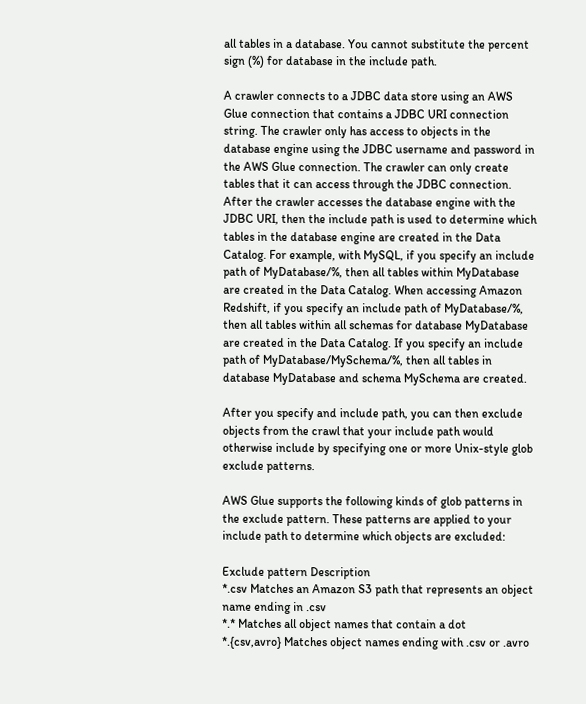all tables in a database. You cannot substitute the percent sign (%) for database in the include path.

A crawler connects to a JDBC data store using an AWS Glue connection that contains a JDBC URI connection string. The crawler only has access to objects in the database engine using the JDBC username and password in the AWS Glue connection. The crawler can only create tables that it can access through the JDBC connection. After the crawler accesses the database engine with the JDBC URI, then the include path is used to determine which tables in the database engine are created in the Data Catalog. For example, with MySQL, if you specify an include path of MyDatabase/%, then all tables within MyDatabase are created in the Data Catalog. When accessing Amazon Redshift, if you specify an include path of MyDatabase/%, then all tables within all schemas for database MyDatabase are created in the Data Catalog. If you specify an include path of MyDatabase/MySchema/%, then all tables in database MyDatabase and schema MySchema are created.

After you specify and include path, you can then exclude objects from the crawl that your include path would otherwise include by specifying one or more Unix-style glob exclude patterns.

AWS Glue supports the following kinds of glob patterns in the exclude pattern. These patterns are applied to your include path to determine which objects are excluded:

Exclude pattern Description
*.csv Matches an Amazon S3 path that represents an object name ending in .csv
*.* Matches all object names that contain a dot
*.{csv,avro} Matches object names ending with .csv or .avro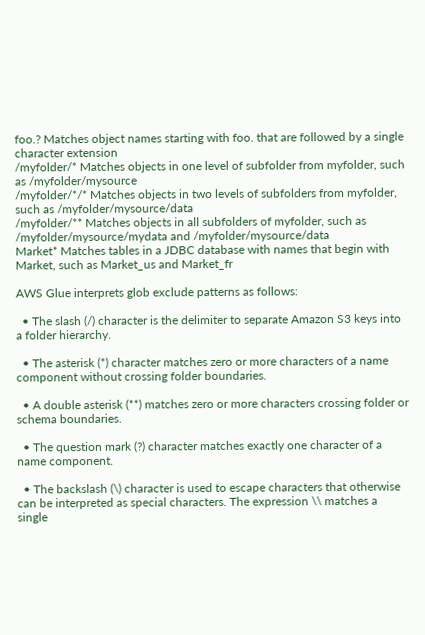foo.? Matches object names starting with foo. that are followed by a single character extension
/myfolder/* Matches objects in one level of subfolder from myfolder, such as /myfolder/mysource
/myfolder/*/* Matches objects in two levels of subfolders from myfolder, such as /myfolder/mysource/data
/myfolder/** Matches objects in all subfolders of myfolder, such as /myfolder/mysource/mydata and /myfolder/mysource/data
Market* Matches tables in a JDBC database with names that begin with Market, such as Market_us and Market_fr

AWS Glue interprets glob exclude patterns as follows:

  • The slash (/) character is the delimiter to separate Amazon S3 keys into a folder hierarchy.

  • The asterisk (*) character matches zero or more characters of a name component without crossing folder boundaries.

  • A double asterisk (**) matches zero or more characters crossing folder or schema boundaries.

  • The question mark (?) character matches exactly one character of a name component.

  • The backslash (\) character is used to escape characters that otherwise can be interpreted as special characters. The expression \\ matches a single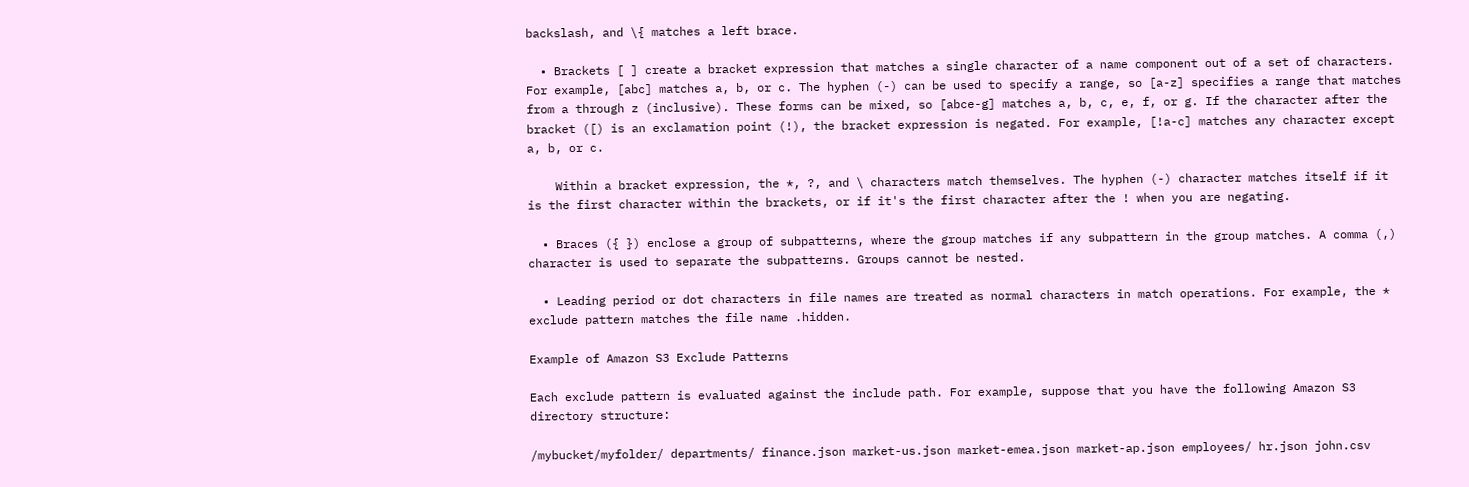backslash, and \{ matches a left brace.

  • Brackets [ ] create a bracket expression that matches a single character of a name component out of a set of characters. For example, [abc] matches a, b, or c. The hyphen (-) can be used to specify a range, so [a-z] specifies a range that matches from a through z (inclusive). These forms can be mixed, so [abce-g] matches a, b, c, e, f, or g. If the character after the bracket ([) is an exclamation point (!), the bracket expression is negated. For example, [!a-c] matches any character except a, b, or c.

    Within a bracket expression, the *, ?, and \ characters match themselves. The hyphen (-) character matches itself if it is the first character within the brackets, or if it's the first character after the ! when you are negating.

  • Braces ({ }) enclose a group of subpatterns, where the group matches if any subpattern in the group matches. A comma (,) character is used to separate the subpatterns. Groups cannot be nested.

  • Leading period or dot characters in file names are treated as normal characters in match operations. For example, the * exclude pattern matches the file name .hidden.

Example of Amazon S3 Exclude Patterns

Each exclude pattern is evaluated against the include path. For example, suppose that you have the following Amazon S3 directory structure:

/mybucket/myfolder/ departments/ finance.json market-us.json market-emea.json market-ap.json employees/ hr.json john.csv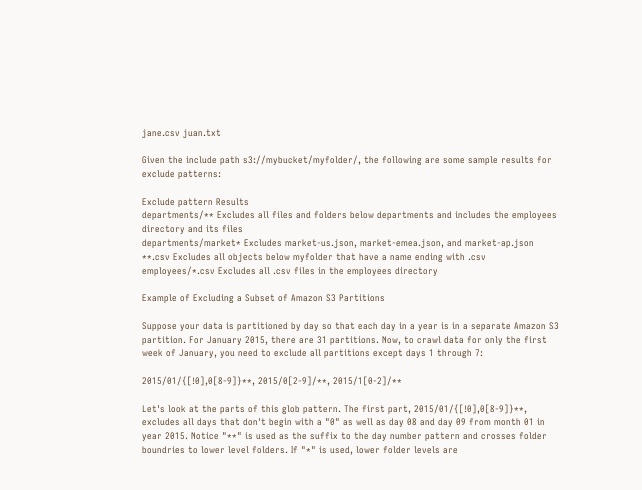jane.csv juan.txt

Given the include path s3://mybucket/myfolder/, the following are some sample results for exclude patterns:

Exclude pattern Results
departments/** Excludes all files and folders below departments and includes the employees directory and its files
departments/market* Excludes market-us.json, market-emea.json, and market-ap.json
**.csv Excludes all objects below myfolder that have a name ending with .csv
employees/*.csv Excludes all .csv files in the employees directory

Example of Excluding a Subset of Amazon S3 Partitions

Suppose your data is partitioned by day so that each day in a year is in a separate Amazon S3 partition. For January 2015, there are 31 partitions. Now, to crawl data for only the first week of January, you need to exclude all partitions except days 1 through 7:

2015/01/{[!0],0[8-9]}**, 2015/0[2-9]/**, 2015/1[0-2]/**

Let's look at the parts of this glob pattern. The first part, 2015/01/{[!0],0[8-9]}**, excludes all days that don't begin with a "0" as well as day 08 and day 09 from month 01 in year 2015. Notice "**" is used as the suffix to the day number pattern and crosses folder boundries to lower level folders. If "*" is used, lower folder levels are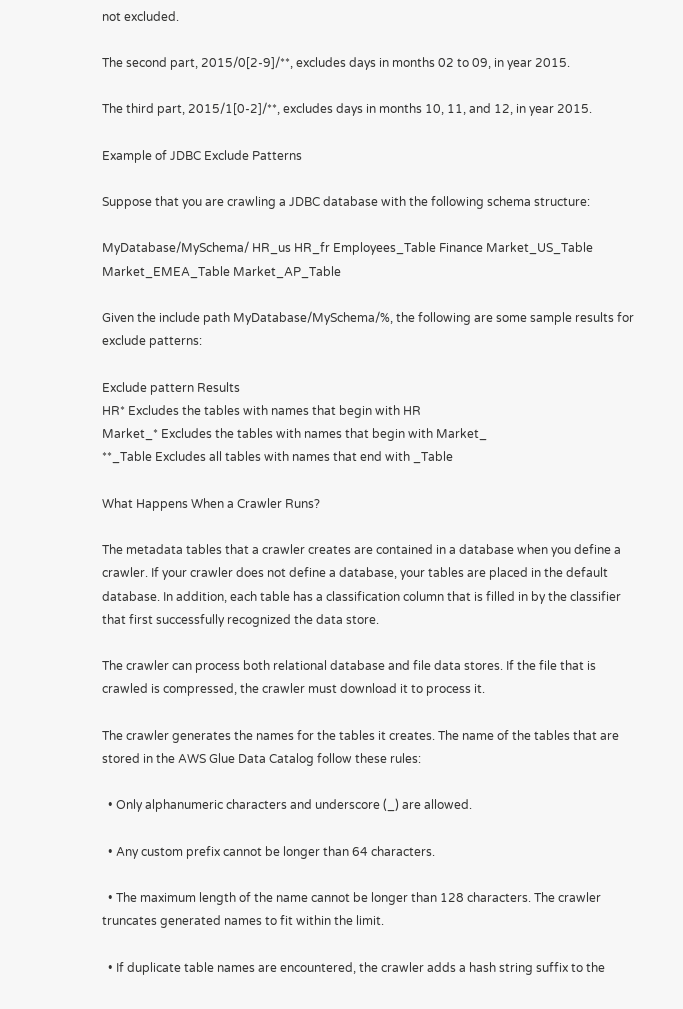not excluded.

The second part, 2015/0[2-9]/**, excludes days in months 02 to 09, in year 2015.

The third part, 2015/1[0-2]/**, excludes days in months 10, 11, and 12, in year 2015.

Example of JDBC Exclude Patterns

Suppose that you are crawling a JDBC database with the following schema structure:

MyDatabase/MySchema/ HR_us HR_fr Employees_Table Finance Market_US_Table Market_EMEA_Table Market_AP_Table

Given the include path MyDatabase/MySchema/%, the following are some sample results for exclude patterns:

Exclude pattern Results
HR* Excludes the tables with names that begin with HR
Market_* Excludes the tables with names that begin with Market_
**_Table Excludes all tables with names that end with _Table

What Happens When a Crawler Runs?

The metadata tables that a crawler creates are contained in a database when you define a crawler. If your crawler does not define a database, your tables are placed in the default database. In addition, each table has a classification column that is filled in by the classifier that first successfully recognized the data store.

The crawler can process both relational database and file data stores. If the file that is crawled is compressed, the crawler must download it to process it.

The crawler generates the names for the tables it creates. The name of the tables that are stored in the AWS Glue Data Catalog follow these rules:

  • Only alphanumeric characters and underscore (_) are allowed.

  • Any custom prefix cannot be longer than 64 characters.

  • The maximum length of the name cannot be longer than 128 characters. The crawler truncates generated names to fit within the limit.

  • If duplicate table names are encountered, the crawler adds a hash string suffix to the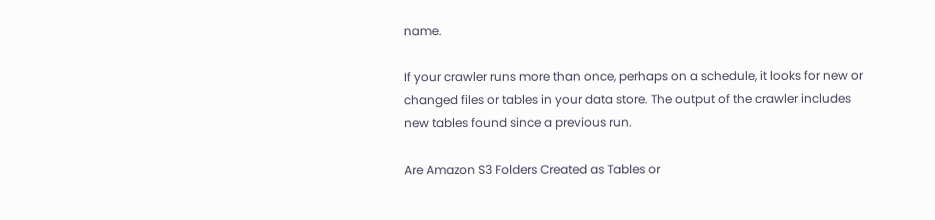name.

If your crawler runs more than once, perhaps on a schedule, it looks for new or changed files or tables in your data store. The output of the crawler includes new tables found since a previous run.

Are Amazon S3 Folders Created as Tables or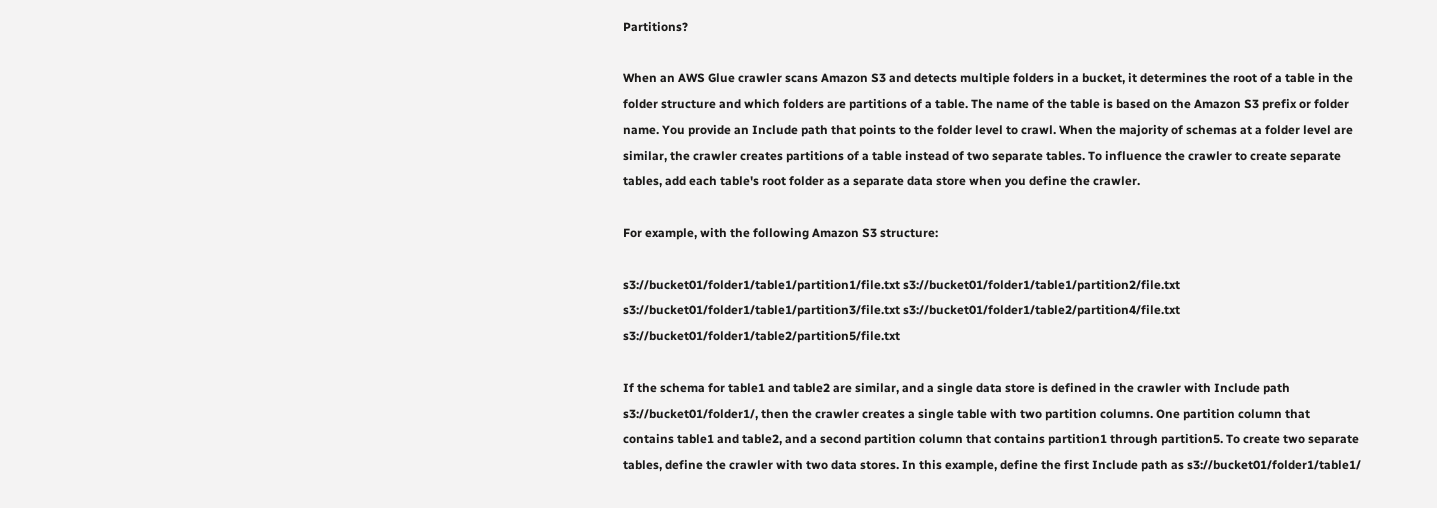Partitions?

When an AWS Glue crawler scans Amazon S3 and detects multiple folders in a bucket, it determines the root of a table in the folder structure and which folders are partitions of a table. The name of the table is based on the Amazon S3 prefix or folder name. You provide an Include path that points to the folder level to crawl. When the majority of schemas at a folder level are similar, the crawler creates partitions of a table instead of two separate tables. To influence the crawler to create separate tables, add each table's root folder as a separate data store when you define the crawler.

For example, with the following Amazon S3 structure:

s3://bucket01/folder1/table1/partition1/file.txt s3://bucket01/folder1/table1/partition2/file.txt s3://bucket01/folder1/table1/partition3/file.txt s3://bucket01/folder1/table2/partition4/file.txt s3://bucket01/folder1/table2/partition5/file.txt

If the schema for table1 and table2 are similar, and a single data store is defined in the crawler with Include path s3://bucket01/folder1/, then the crawler creates a single table with two partition columns. One partition column that contains table1 and table2, and a second partition column that contains partition1 through partition5. To create two separate tables, define the crawler with two data stores. In this example, define the first Include path as s3://bucket01/folder1/table1/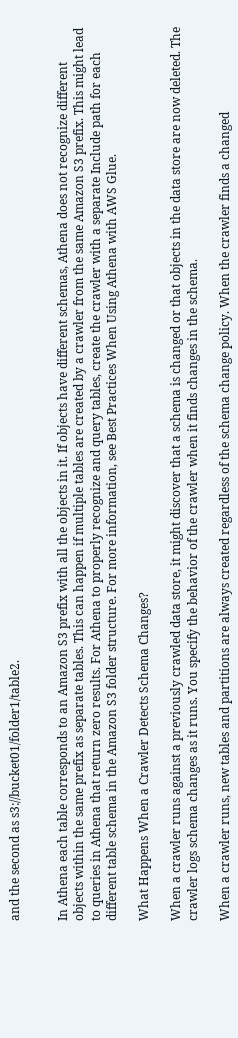and the second as s3://bucket01/folder1/table2.


In Athena each table corresponds to an Amazon S3 prefix with all the objects in it. If objects have different schemas, Athena does not recognize different objects within the same prefix as separate tables. This can happen if multiple tables are created by a crawler from the same Amazon S3 prefix. This might lead to queries in Athena that return zero results. For Athena to properly recognize and query tables, create the crawler with a separate Include path for each different table schema in the Amazon S3 folder structure. For more information, see Best Practices When Using Athena with AWS Glue.

What Happens When a Crawler Detects Schema Changes?

When a crawler runs against a previously crawled data store, it might discover that a schema is changed or that objects in the data store are now deleted. The crawler logs schema changes as it runs. You specify the behavior of the crawler when it finds changes in the schema.

When a crawler runs, new tables and partitions are always created regardless of the schema change policy. When the crawler finds a changed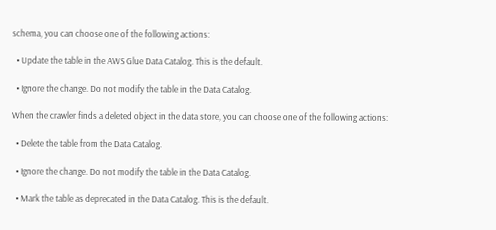schema, you can choose one of the following actions:

  • Update the table in the AWS Glue Data Catalog. This is the default.

  • Ignore the change. Do not modify the table in the Data Catalog.

When the crawler finds a deleted object in the data store, you can choose one of the following actions:

  • Delete the table from the Data Catalog.

  • Ignore the change. Do not modify the table in the Data Catalog.

  • Mark the table as deprecated in the Data Catalog. This is the default.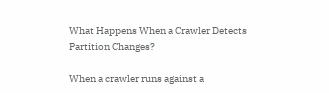What Happens When a Crawler Detects Partition Changes?

When a crawler runs against a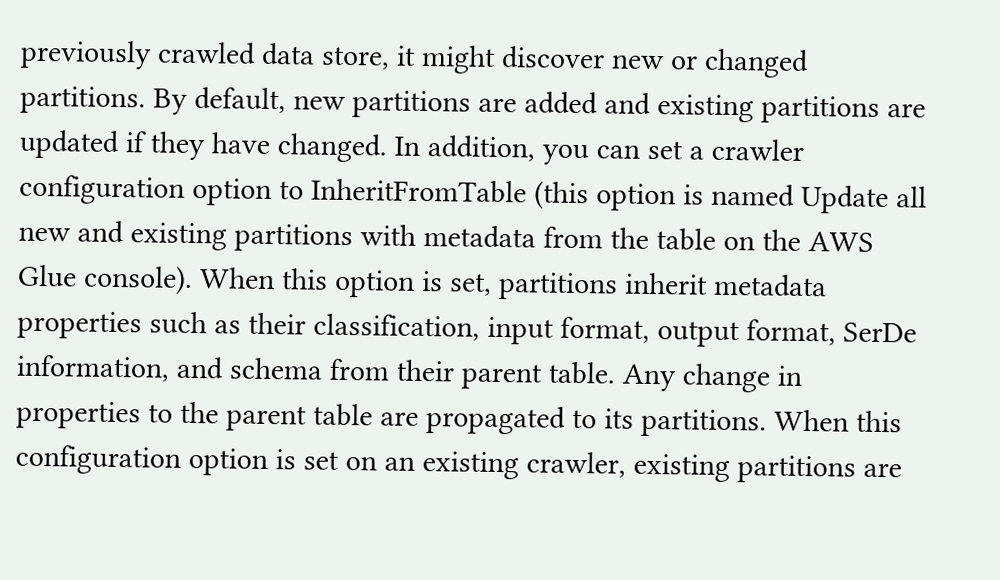previously crawled data store, it might discover new or changed partitions. By default, new partitions are added and existing partitions are updated if they have changed. In addition, you can set a crawler configuration option to InheritFromTable (this option is named Update all new and existing partitions with metadata from the table on the AWS Glue console). When this option is set, partitions inherit metadata properties such as their classification, input format, output format, SerDe information, and schema from their parent table. Any change in properties to the parent table are propagated to its partitions. When this configuration option is set on an existing crawler, existing partitions are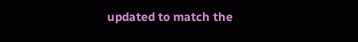updated to match the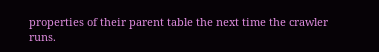properties of their parent table the next time the crawler runs.